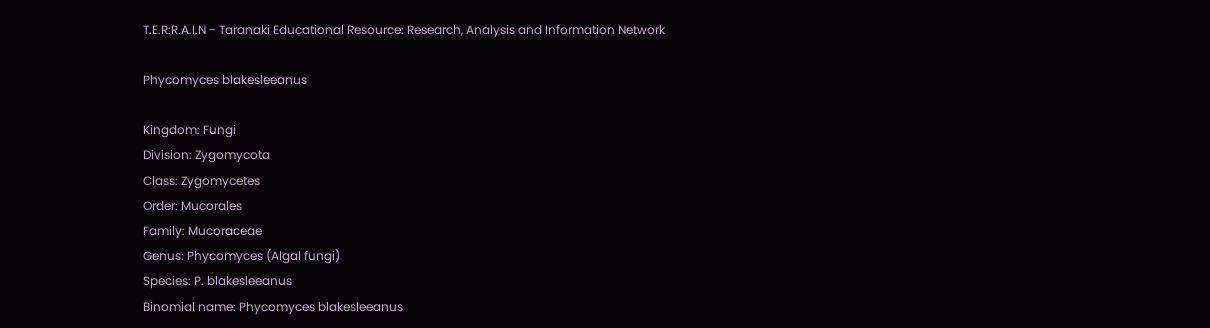T.E.R:R.A.I.N - Taranaki Educational Resource: Research, Analysis and Information Network

Phycomyces blakesleeanus

Kingdom: Fungi
Division: Zygomycota
Class: Zygomycetes
Order: Mucorales
Family: Mucoraceae
Genus: Phycomyces (Algal fungi)
Species: P. blakesleeanus
Binomial name: Phycomyces blakesleeanus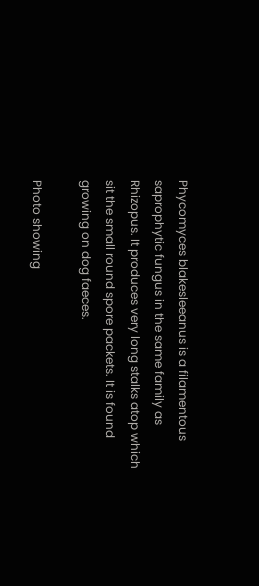Phycomyces blakesleeanus is a filamentous saprophytic fungus in the same family as Rhizopus. It produces very long stalks atop which sit the small round spore packets. It is found growing on dog faeces.

Photo showing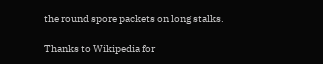the round spore packets on long stalks.

Thanks to Wikipedia for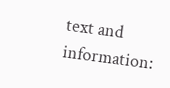text and information: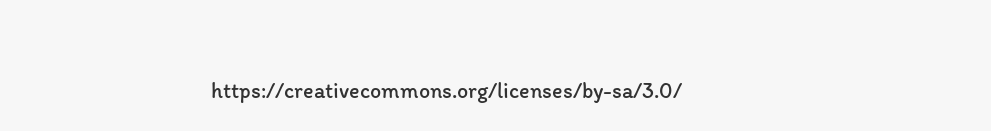https://creativecommons.org/licenses/by-sa/3.0/